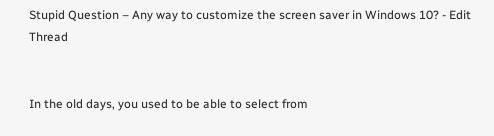Stupid Question – Any way to customize the screen saver in Windows 10? - Edit Thread


In the old days, you used to be able to select from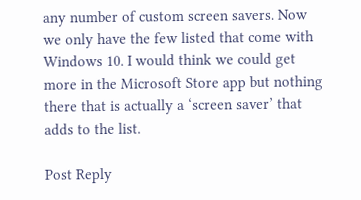any number of custom screen savers. Now we only have the few listed that come with Windows 10. I would think we could get more in the Microsoft Store app but nothing there that is actually a ‘screen saver’ that adds to the list.

Post Reply